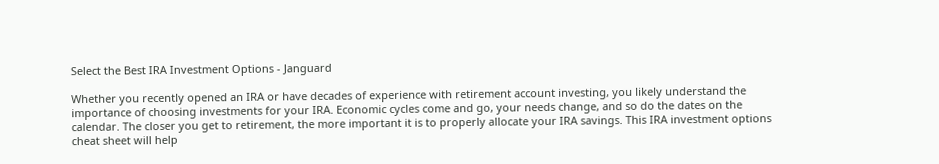Select the Best IRA Investment Options - Janguard

Whether you recently opened an IRA or have decades of experience with retirement account investing, you likely understand the importance of choosing investments for your IRA. Economic cycles come and go, your needs change, and so do the dates on the calendar. The closer you get to retirement, the more important it is to properly allocate your IRA savings. This IRA investment options cheat sheet will help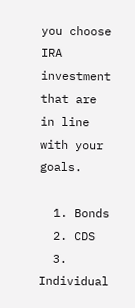you choose IRA investment that are in line with your goals.

  1. Bonds
  2. CDS
  3. Individual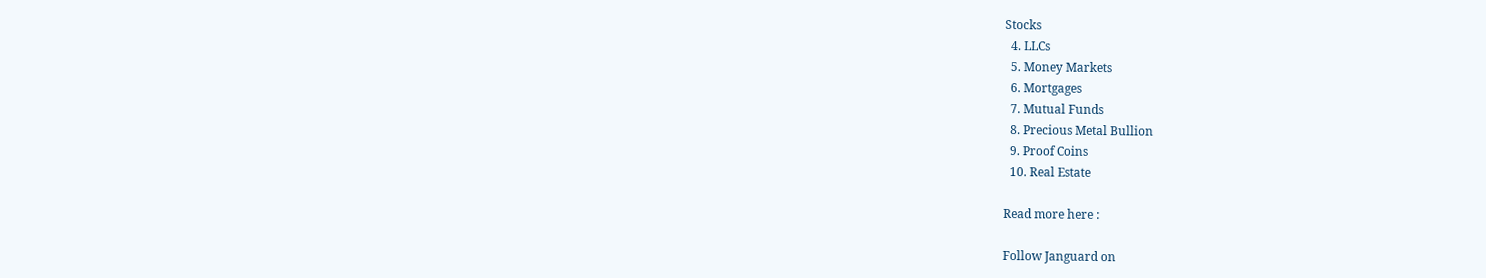Stocks
  4. LLCs
  5. Money Markets
  6. Mortgages
  7. Mutual Funds
  8. Precious Metal Bullion
  9. Proof Coins
  10. Real Estate

Read more here :

Follow Janguard on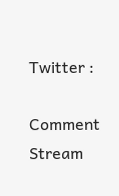Twitter :

Comment Stream